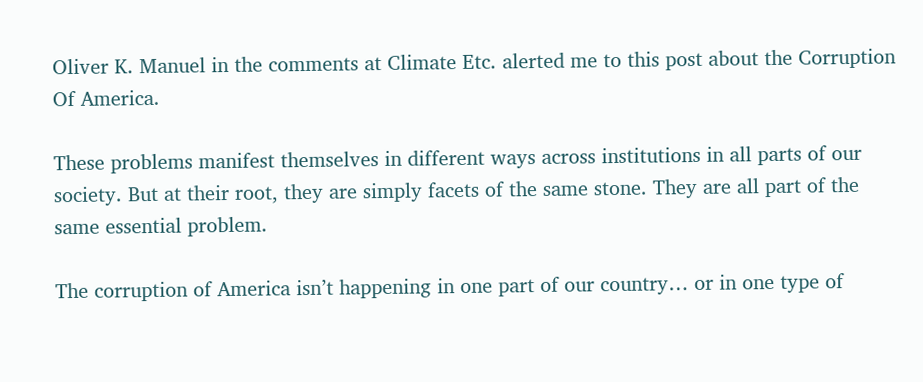Oliver K. Manuel in the comments at Climate Etc. alerted me to this post about the Corruption Of America.

These problems manifest themselves in different ways across institutions in all parts of our society. But at their root, they are simply facets of the same stone. They are all part of the same essential problem.

The corruption of America isn’t happening in one part of our country… or in one type of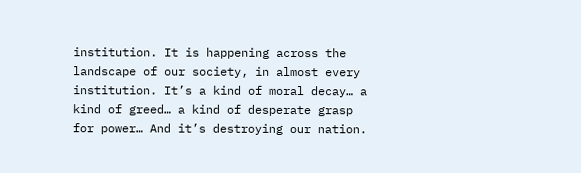institution. It is happening across the landscape of our society, in almost every institution. It’s a kind of moral decay… a kind of greed… a kind of desperate grasp for power… And it’s destroying our nation.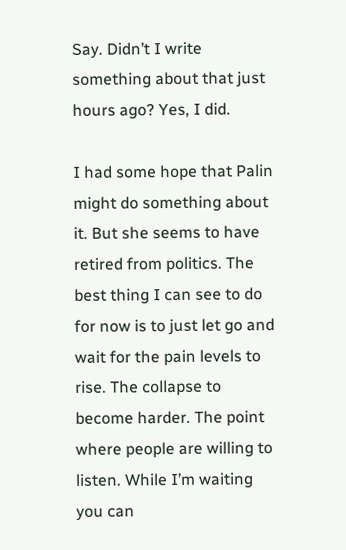Say. Didn’t I write something about that just hours ago? Yes, I did.

I had some hope that Palin might do something about it. But she seems to have retired from politics. The best thing I can see to do for now is to just let go and wait for the pain levels to rise. The collapse to become harder. The point where people are willing to listen. While I’m waiting you can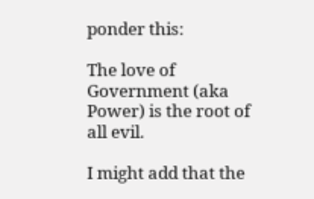ponder this:

The love of Government (aka Power) is the root of all evil.

I might add that the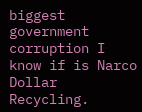biggest government corruption I know if is Narco Dollar Recycling.